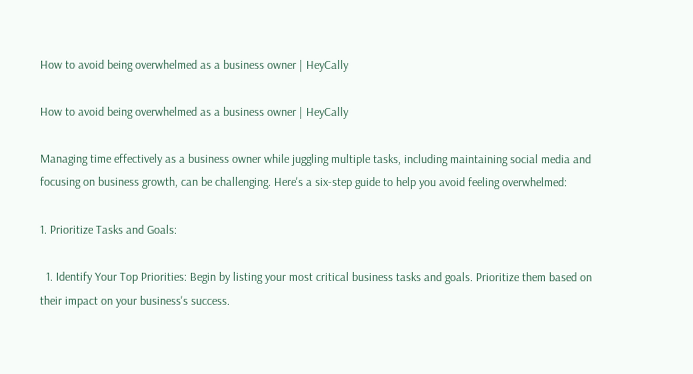How to avoid being overwhelmed as a business owner | HeyCally

How to avoid being overwhelmed as a business owner | HeyCally

Managing time effectively as a business owner while juggling multiple tasks, including maintaining social media and focusing on business growth, can be challenging. Here's a six-step guide to help you avoid feeling overwhelmed:

1. Prioritize Tasks and Goals:

  1. Identify Your Top Priorities: Begin by listing your most critical business tasks and goals. Prioritize them based on their impact on your business's success.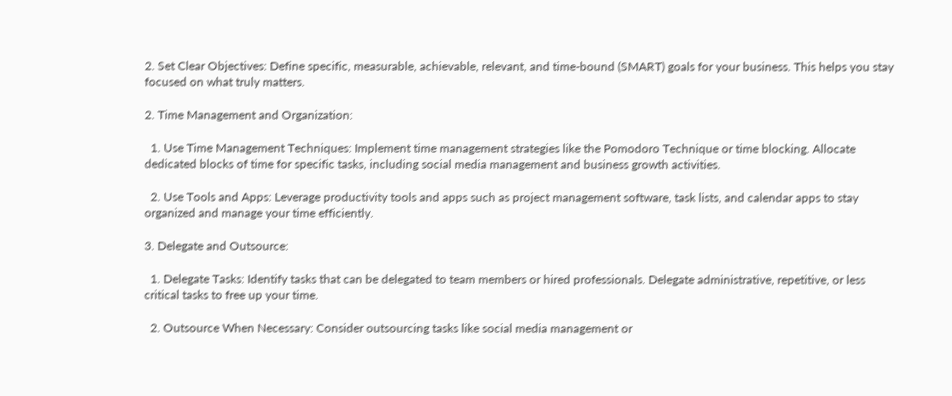2. Set Clear Objectives: Define specific, measurable, achievable, relevant, and time-bound (SMART) goals for your business. This helps you stay focused on what truly matters.

2. Time Management and Organization:

  1. Use Time Management Techniques: Implement time management strategies like the Pomodoro Technique or time blocking. Allocate dedicated blocks of time for specific tasks, including social media management and business growth activities.

  2. Use Tools and Apps: Leverage productivity tools and apps such as project management software, task lists, and calendar apps to stay organized and manage your time efficiently.

3. Delegate and Outsource:

  1. Delegate Tasks: Identify tasks that can be delegated to team members or hired professionals. Delegate administrative, repetitive, or less critical tasks to free up your time.

  2. Outsource When Necessary: Consider outsourcing tasks like social media management or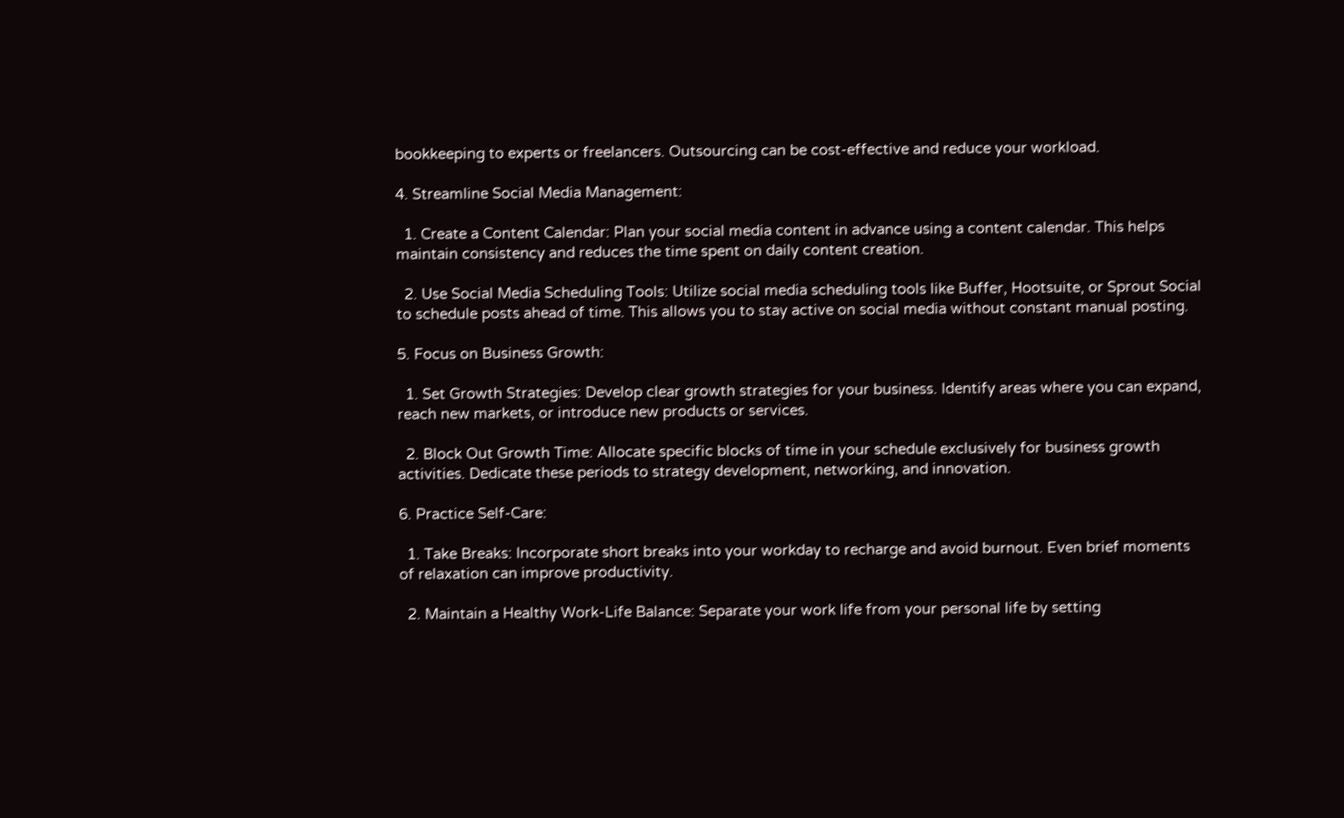bookkeeping to experts or freelancers. Outsourcing can be cost-effective and reduce your workload.

4. Streamline Social Media Management:

  1. Create a Content Calendar: Plan your social media content in advance using a content calendar. This helps maintain consistency and reduces the time spent on daily content creation.

  2. Use Social Media Scheduling Tools: Utilize social media scheduling tools like Buffer, Hootsuite, or Sprout Social to schedule posts ahead of time. This allows you to stay active on social media without constant manual posting.

5. Focus on Business Growth:

  1. Set Growth Strategies: Develop clear growth strategies for your business. Identify areas where you can expand, reach new markets, or introduce new products or services.

  2. Block Out Growth Time: Allocate specific blocks of time in your schedule exclusively for business growth activities. Dedicate these periods to strategy development, networking, and innovation.

6. Practice Self-Care:

  1. Take Breaks: Incorporate short breaks into your workday to recharge and avoid burnout. Even brief moments of relaxation can improve productivity.

  2. Maintain a Healthy Work-Life Balance: Separate your work life from your personal life by setting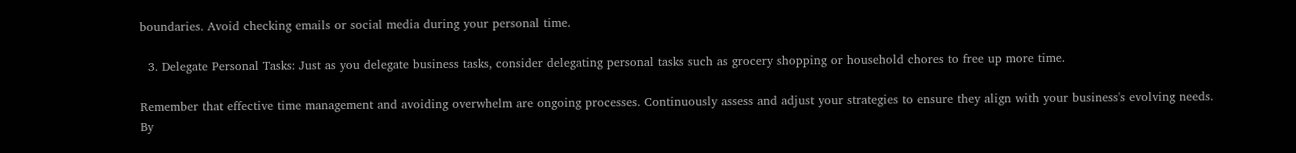boundaries. Avoid checking emails or social media during your personal time.

  3. Delegate Personal Tasks: Just as you delegate business tasks, consider delegating personal tasks such as grocery shopping or household chores to free up more time.

Remember that effective time management and avoiding overwhelm are ongoing processes. Continuously assess and adjust your strategies to ensure they align with your business's evolving needs. By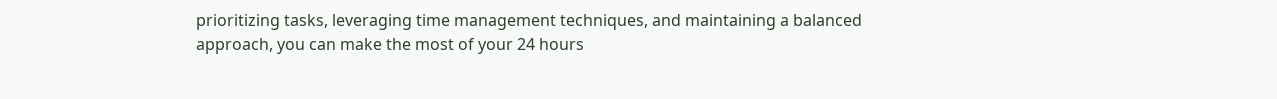prioritizing tasks, leveraging time management techniques, and maintaining a balanced approach, you can make the most of your 24 hours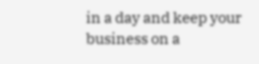in a day and keep your business on a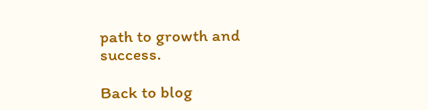path to growth and success.

Back to blog